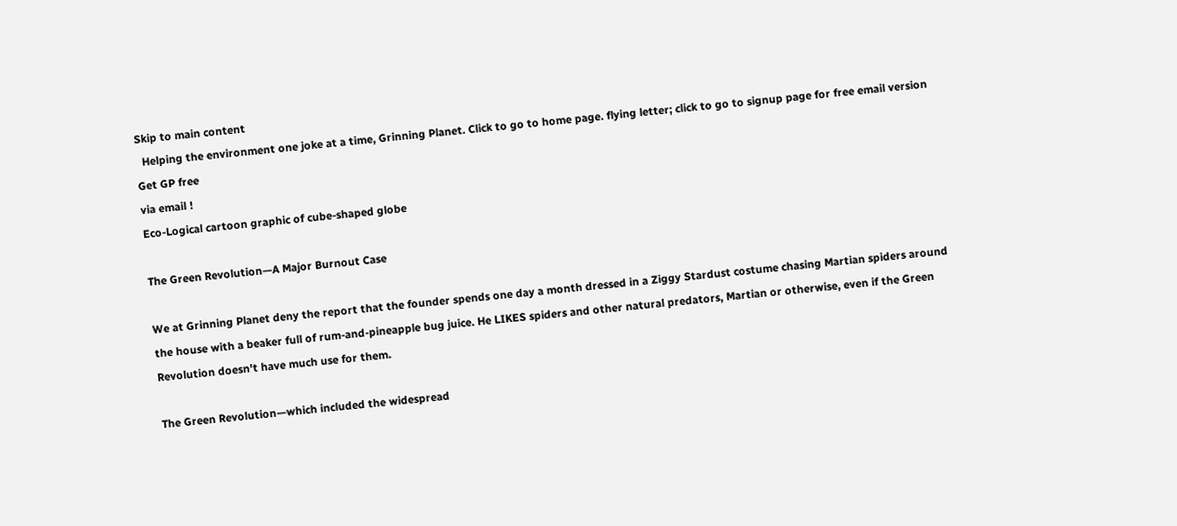Skip to main content
  Helping the environment one joke at a time, Grinning Planet. Click to go to home page. flying letter; click to go to signup page for free email version
Get GP free
via email !
Eco-Logical cartoon graphic of cube-shaped globe

The Green Revolution—A Major Burnout Case

We at Grinning Planet deny the report that the founder spends one day a month dressed in a Ziggy Stardust costume chasing Martian spiders around the house with a beaker full of rum-and-pineapple bug juice. He LIKES spiders and other natural predators, Martian or otherwise, even if the Green Revolution doesn't have much use for them.

The Green Revolution—which included the widespread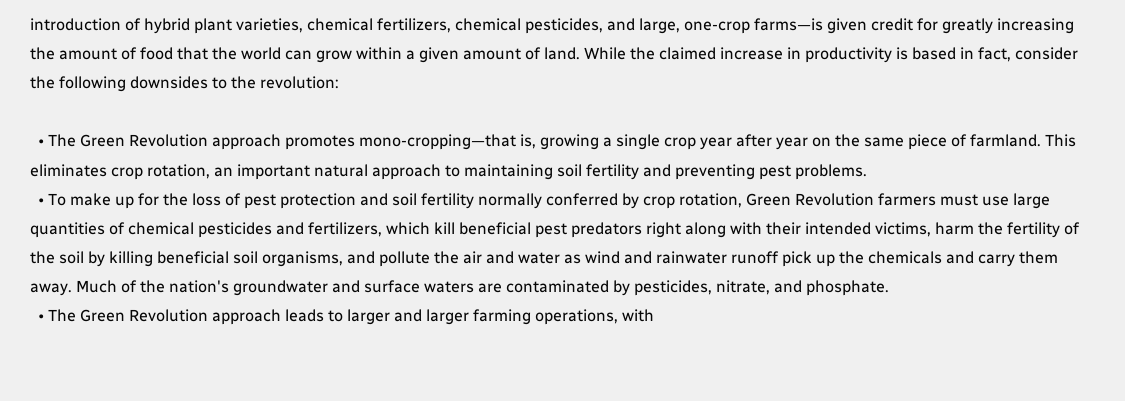introduction of hybrid plant varieties, chemical fertilizers, chemical pesticides, and large, one-crop farms—is given credit for greatly increasing the amount of food that the world can grow within a given amount of land. While the claimed increase in productivity is based in fact, consider the following downsides to the revolution:

  • The Green Revolution approach promotes mono-cropping—that is, growing a single crop year after year on the same piece of farmland. This eliminates crop rotation, an important natural approach to maintaining soil fertility and preventing pest problems.
  • To make up for the loss of pest protection and soil fertility normally conferred by crop rotation, Green Revolution farmers must use large quantities of chemical pesticides and fertilizers, which kill beneficial pest predators right along with their intended victims, harm the fertility of the soil by killing beneficial soil organisms, and pollute the air and water as wind and rainwater runoff pick up the chemicals and carry them away. Much of the nation's groundwater and surface waters are contaminated by pesticides, nitrate, and phosphate.
  • The Green Revolution approach leads to larger and larger farming operations, with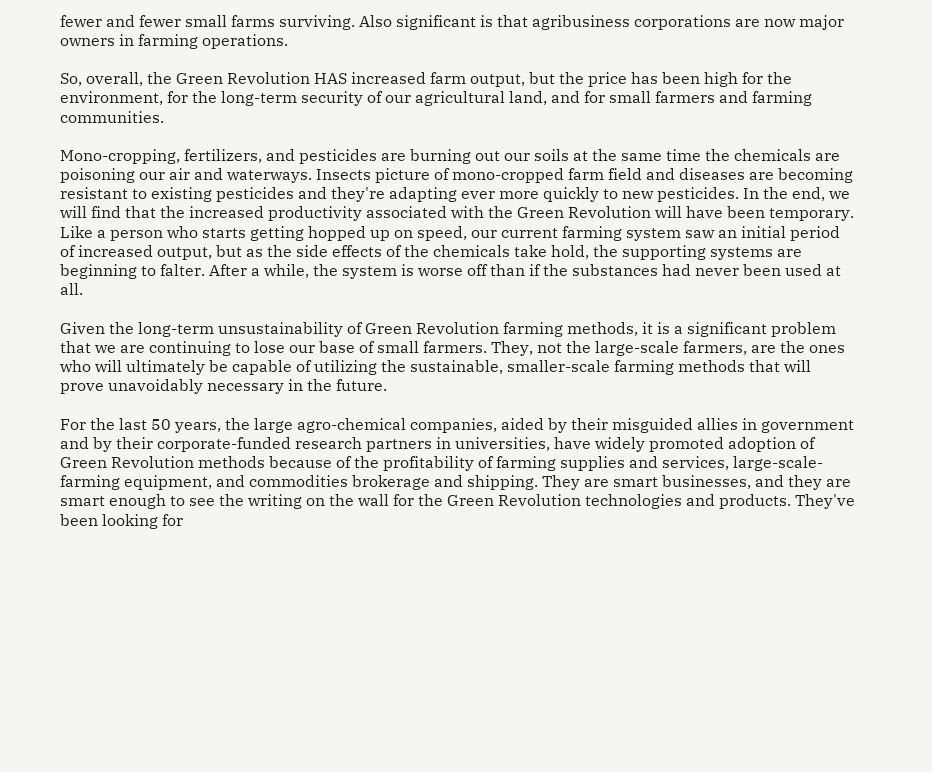fewer and fewer small farms surviving. Also significant is that agribusiness corporations are now major owners in farming operations.

So, overall, the Green Revolution HAS increased farm output, but the price has been high for the environment, for the long-term security of our agricultural land, and for small farmers and farming communities.

Mono-cropping, fertilizers, and pesticides are burning out our soils at the same time the chemicals are poisoning our air and waterways. Insects picture of mono-cropped farm field and diseases are becoming resistant to existing pesticides and they're adapting ever more quickly to new pesticides. In the end, we will find that the increased productivity associated with the Green Revolution will have been temporary. Like a person who starts getting hopped up on speed, our current farming system saw an initial period of increased output, but as the side effects of the chemicals take hold, the supporting systems are beginning to falter. After a while, the system is worse off than if the substances had never been used at all.

Given the long-term unsustainability of Green Revolution farming methods, it is a significant problem that we are continuing to lose our base of small farmers. They, not the large-scale farmers, are the ones who will ultimately be capable of utilizing the sustainable, smaller-scale farming methods that will prove unavoidably necessary in the future.

For the last 50 years, the large agro-chemical companies, aided by their misguided allies in government and by their corporate-funded research partners in universities, have widely promoted adoption of Green Revolution methods because of the profitability of farming supplies and services, large-scale-farming equipment, and commodities brokerage and shipping. They are smart businesses, and they are smart enough to see the writing on the wall for the Green Revolution technologies and products. They've been looking for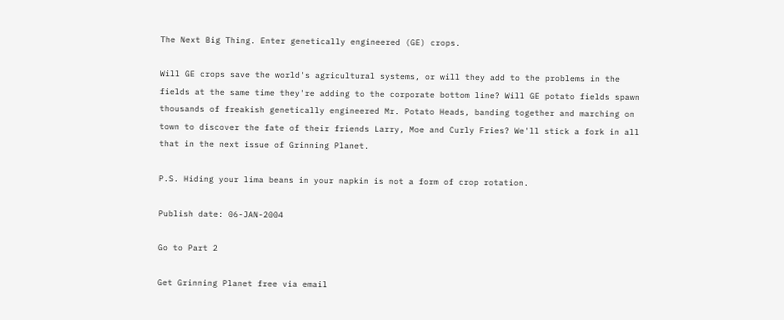The Next Big Thing. Enter genetically engineered (GE) crops.

Will GE crops save the world's agricultural systems, or will they add to the problems in the fields at the same time they're adding to the corporate bottom line? Will GE potato fields spawn thousands of freakish genetically engineered Mr. Potato Heads, banding together and marching on town to discover the fate of their friends Larry, Moe and Curly Fries? We'll stick a fork in all that in the next issue of Grinning Planet.

P.S. Hiding your lima beans in your napkin is not a form of crop rotation.

Publish date: 06-JAN-2004

Go to Part 2

Get Grinning Planet free via email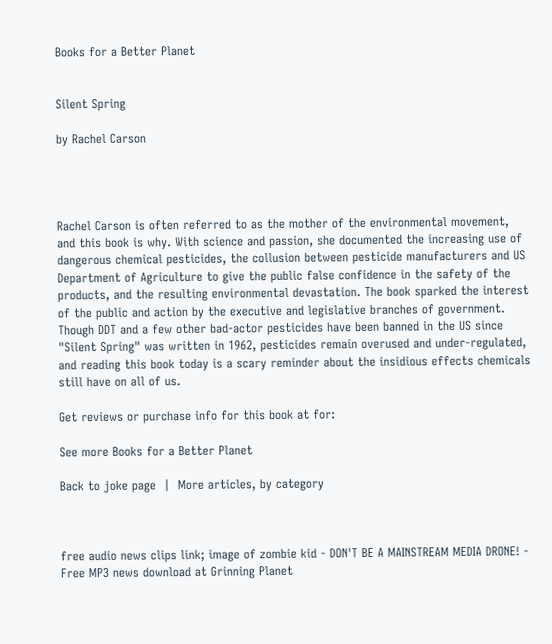Books for a Better Planet


Silent Spring

by Rachel Carson




Rachel Carson is often referred to as the mother of the environmental movement, and this book is why. With science and passion, she documented the increasing use of dangerous chemical pesticides, the collusion between pesticide manufacturers and US Department of Agriculture to give the public false confidence in the safety of the products, and the resulting environmental devastation. The book sparked the interest of the public and action by the executive and legislative branches of government. Though DDT and a few other bad-actor pesticides have been banned in the US since "Silent Spring" was written in 1962, pesticides remain overused and under-regulated, and reading this book today is a scary reminder about the insidious effects chemicals still have on all of us.

Get reviews or purchase info for this book at for:

See more Books for a Better Planet

Back to joke page  |  More articles, by category



free audio news clips link; image of zombie kid - DON'T BE A MAINSTREAM MEDIA DRONE! - Free MP3 news download at Grinning Planet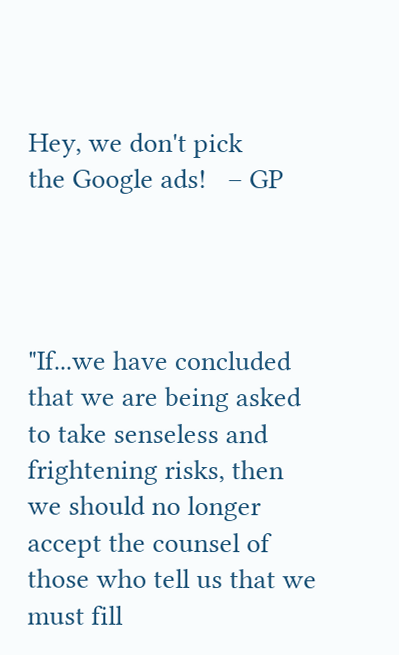Hey, we don't pick
the Google ads!   – GP




"If...we have concluded that we are being asked to take senseless and frightening risks, then we should no longer accept the counsel of those who tell us that we must fill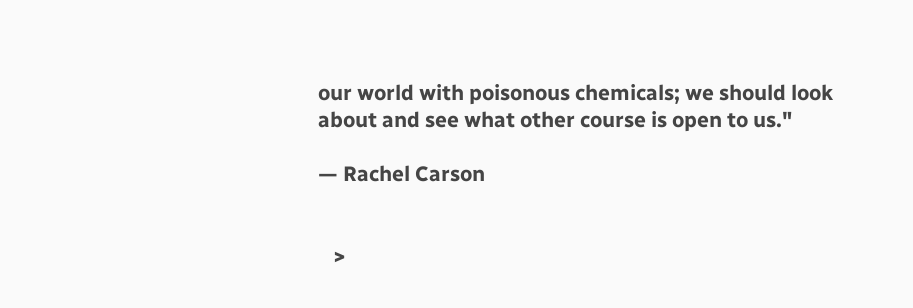our world with poisonous chemicals; we should look about and see what other course is open to us."

— Rachel Carson


   >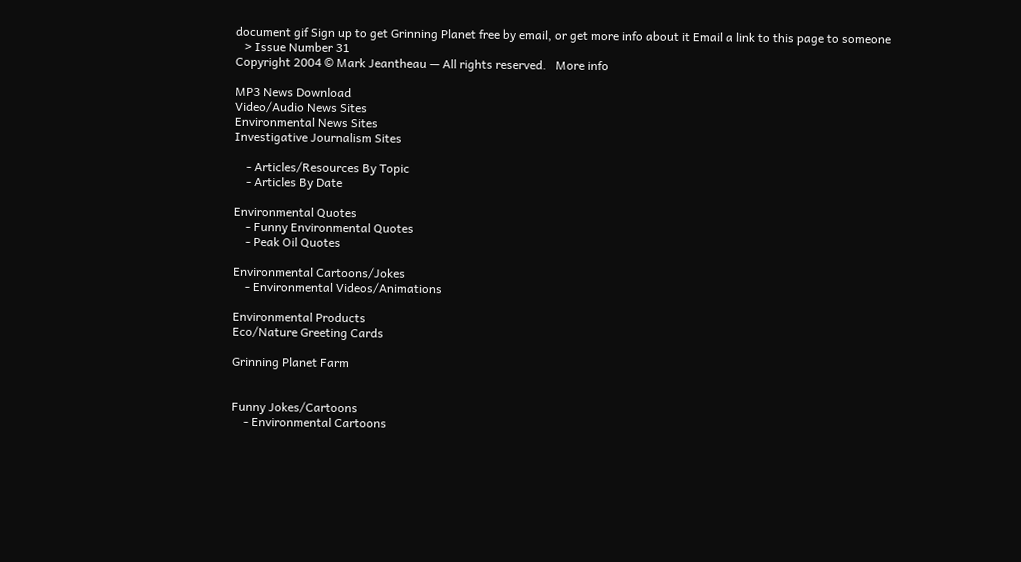document gif Sign up to get Grinning Planet free by email, or get more info about it Email a link to this page to someone
   > Issue Number 31
Copyright 2004 © Mark Jeantheau — All rights reserved.   More info

MP3 News Download
Video/Audio News Sites
Environmental News Sites
Investigative Journalism Sites

    - Articles/Resources By Topic
    - Articles By Date

Environmental Quotes
    - Funny Environmental Quotes
    - Peak Oil Quotes

Environmental Cartoons/Jokes
    - Environmental Videos/Animations

Environmental Products
Eco/Nature Greeting Cards

Grinning Planet Farm


Funny Jokes/Cartoons
    - Environmental Cartoons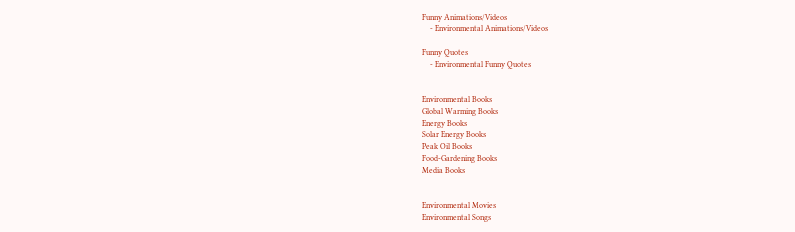Funny Animations/Videos
    - Environmental Animations/Videos

Funny Quotes
    - Environmental Funny Quotes


Environmental Books
Global Warming Books
Energy Books
Solar Energy Books
Peak Oil Books
Food-Gardening Books
Media Books


Environmental Movies
Environmental Songs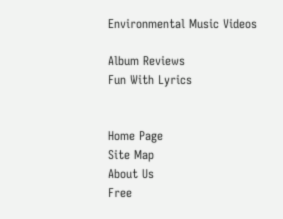Environmental Music Videos

Album Reviews
Fun With Lyrics


Home Page
Site Map
About Us
Free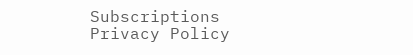Subscriptions
Privacy Policy